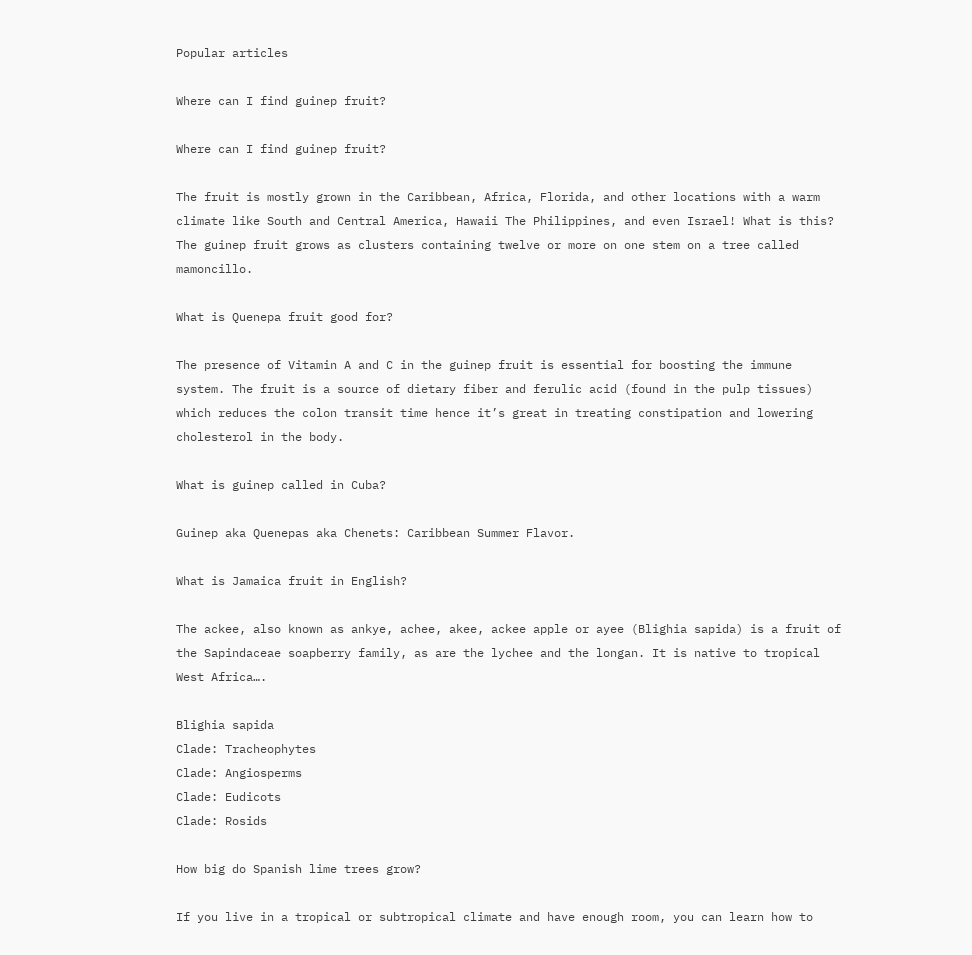Popular articles

Where can I find guinep fruit?

Where can I find guinep fruit?

The fruit is mostly grown in the Caribbean, Africa, Florida, and other locations with a warm climate like South and Central America, Hawaii The Philippines, and even Israel! What is this? The guinep fruit grows as clusters containing twelve or more on one stem on a tree called mamoncillo.

What is Quenepa fruit good for?

The presence of Vitamin A and C in the guinep fruit is essential for boosting the immune system. The fruit is a source of dietary fiber and ferulic acid (found in the pulp tissues) which reduces the colon transit time hence it’s great in treating constipation and lowering cholesterol in the body.

What is guinep called in Cuba?

Guinep aka Quenepas aka Chenets: Caribbean Summer Flavor.

What is Jamaica fruit in English?

The ackee, also known as ankye, achee, akee, ackee apple or ayee (Blighia sapida) is a fruit of the Sapindaceae soapberry family, as are the lychee and the longan. It is native to tropical West Africa….

Blighia sapida
Clade: Tracheophytes
Clade: Angiosperms
Clade: Eudicots
Clade: Rosids

How big do Spanish lime trees grow?

If you live in a tropical or subtropical climate and have enough room, you can learn how to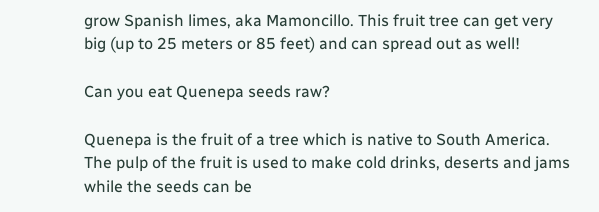grow Spanish limes, aka Mamoncillo. This fruit tree can get very big (up to 25 meters or 85 feet) and can spread out as well!

Can you eat Quenepa seeds raw?

Quenepa is the fruit of a tree which is native to South America. The pulp of the fruit is used to make cold drinks, deserts and jams while the seeds can be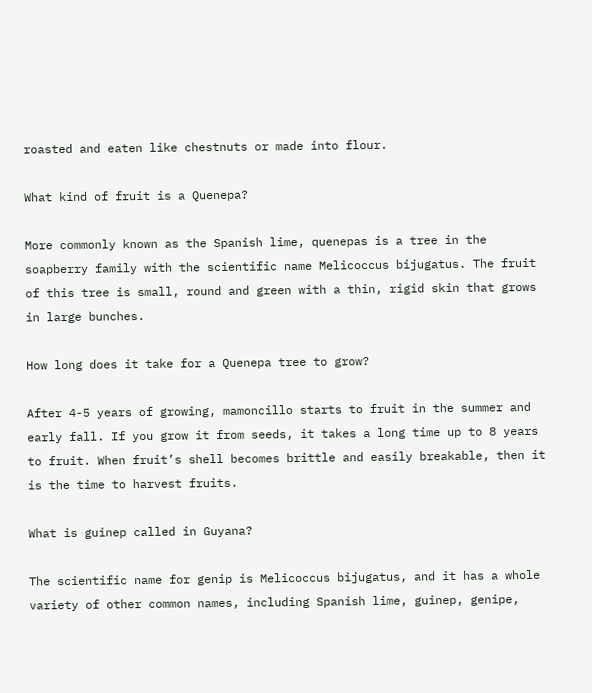roasted and eaten like chestnuts or made into flour.

What kind of fruit is a Quenepa?

More commonly known as the Spanish lime, quenepas is a tree in the soapberry family with the scientific name Melicoccus bijugatus. The fruit of this tree is small, round and green with a thin, rigid skin that grows in large bunches.

How long does it take for a Quenepa tree to grow?

After 4-5 years of growing, mamoncillo starts to fruit in the summer and early fall. If you grow it from seeds, it takes a long time up to 8 years to fruit. When fruit’s shell becomes brittle and easily breakable, then it is the time to harvest fruits.

What is guinep called in Guyana?

The scientific name for genip is Melicoccus bijugatus, and it has a whole variety of other common names, including Spanish lime, guinep, genipe,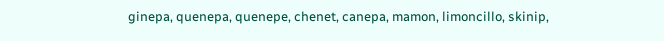ginepa, quenepa, quenepe, chenet, canepa, mamon, limoncillo, skinip,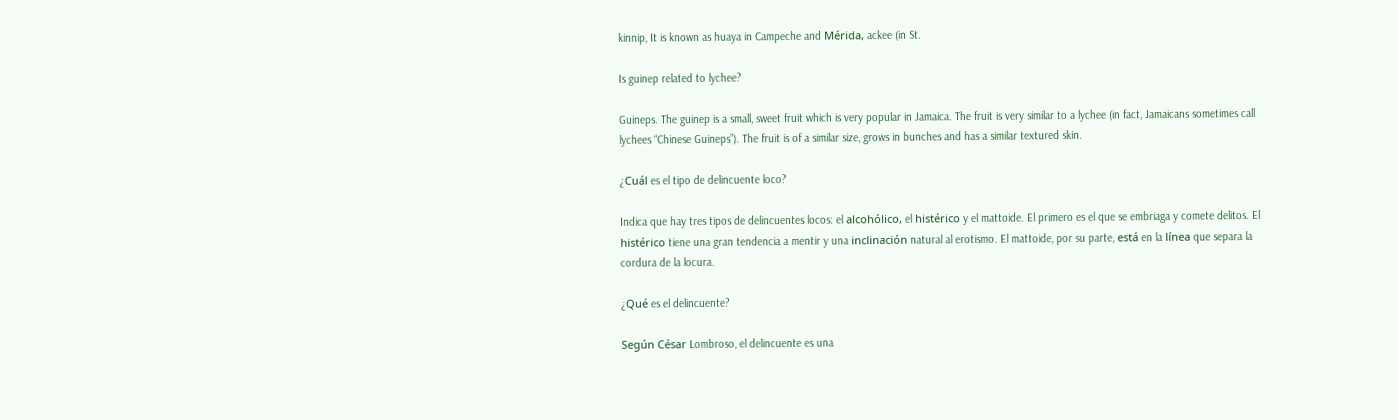kinnip, It is known as huaya in Campeche and Mérida, ackee (in St.

Is guinep related to lychee?

Guineps. The guinep is a small, sweet fruit which is very popular in Jamaica. The fruit is very similar to a lychee (in fact, Jamaicans sometimes call lychees “Chinese Guineps”). The fruit is of a similar size, grows in bunches and has a similar textured skin.

¿Cuál es el tipo de delincuente loco?

Indica que hay tres tipos de delincuentes locos: el alcohólico, el histérico y el mattoide. El primero es el que se embriaga y comete delitos. El histérico tiene una gran tendencia a mentir y una inclinación natural al erotismo. El mattoide, por su parte, está en la línea que separa la cordura de la locura.

¿Qué es el delincuente?

Según César Lombroso, el delincuente es una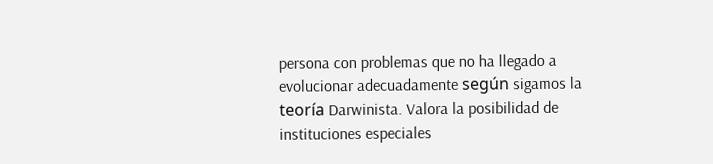persona con problemas que no ha llegado a evolucionar adecuadamente según sigamos la teoría Darwinista. Valora la posibilidad de instituciones especiales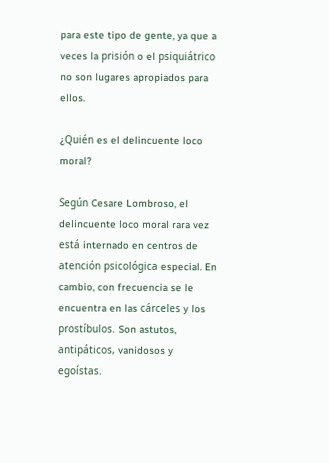para este tipo de gente, ya que a veces la prisión o el psiquiátrico no son lugares apropiados para ellos.

¿Quién es el delincuente loco moral?

Según Cesare Lombroso, el delincuente loco moral rara vez está internado en centros de atención psicológica especial. En cambio, con frecuencia se le encuentra en las cárceles y los prostíbulos. Son astutos, antipáticos, vanidosos y egoístas.